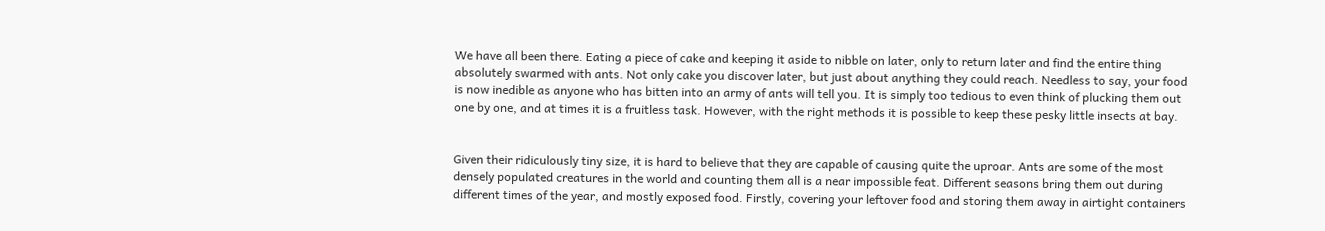We have all been there. Eating a piece of cake and keeping it aside to nibble on later, only to return later and find the entire thing absolutely swarmed with ants. Not only cake you discover later, but just about anything they could reach. Needless to say, your food is now inedible as anyone who has bitten into an army of ants will tell you. It is simply too tedious to even think of plucking them out one by one, and at times it is a fruitless task. However, with the right methods it is possible to keep these pesky little insects at bay.


Given their ridiculously tiny size, it is hard to believe that they are capable of causing quite the uproar. Ants are some of the most densely populated creatures in the world and counting them all is a near impossible feat. Different seasons bring them out during different times of the year, and mostly exposed food. Firstly, covering your leftover food and storing them away in airtight containers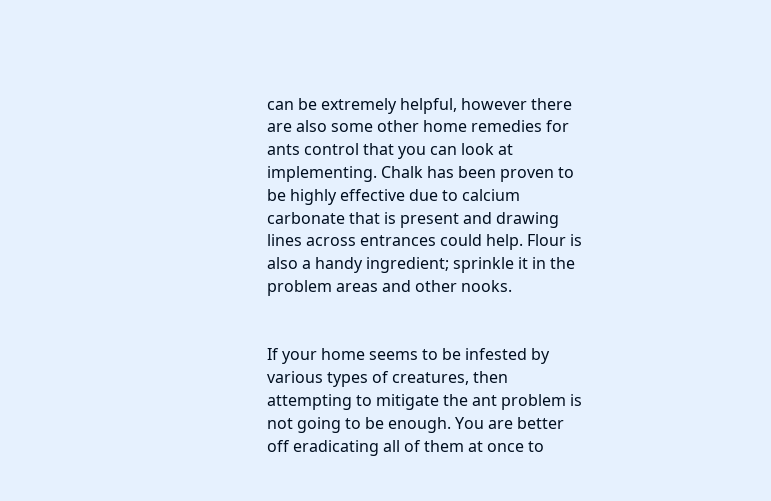can be extremely helpful, however there are also some other home remedies for ants control that you can look at implementing. Chalk has been proven to be highly effective due to calcium carbonate that is present and drawing lines across entrances could help. Flour is also a handy ingredient; sprinkle it in the problem areas and other nooks.


If your home seems to be infested by various types of creatures, then attempting to mitigate the ant problem is not going to be enough. You are better off eradicating all of them at once to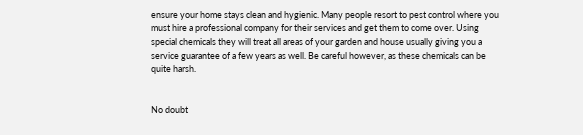ensure your home stays clean and hygienic. Many people resort to pest control where you must hire a professional company for their services and get them to come over. Using special chemicals they will treat all areas of your garden and house usually giving you a service guarantee of a few years as well. Be careful however, as these chemicals can be quite harsh.


No doubt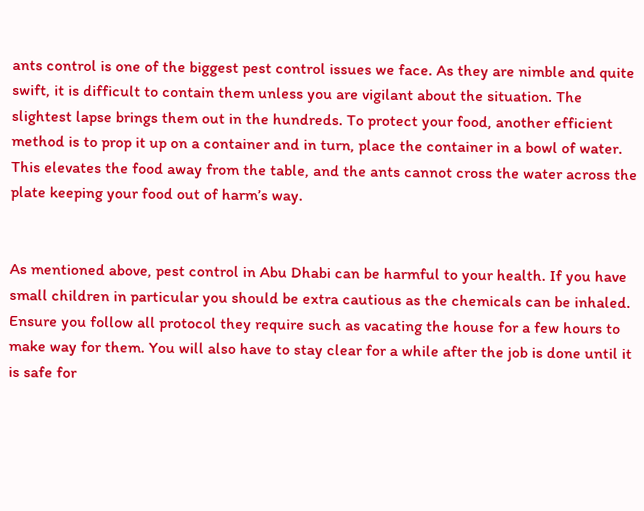ants control is one of the biggest pest control issues we face. As they are nimble and quite swift, it is difficult to contain them unless you are vigilant about the situation. The slightest lapse brings them out in the hundreds. To protect your food, another efficient method is to prop it up on a container and in turn, place the container in a bowl of water. This elevates the food away from the table, and the ants cannot cross the water across the plate keeping your food out of harm’s way.


As mentioned above, pest control in Abu Dhabi can be harmful to your health. If you have small children in particular you should be extra cautious as the chemicals can be inhaled. Ensure you follow all protocol they require such as vacating the house for a few hours to make way for them. You will also have to stay clear for a while after the job is done until it is safe for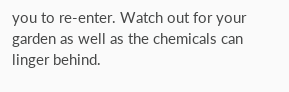you to re-enter. Watch out for your garden as well as the chemicals can linger behind.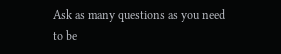Ask as many questions as you need to be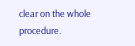clear on the whole procedure.